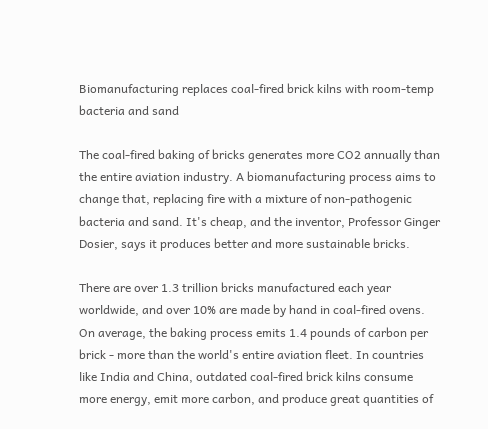Biomanufacturing replaces coal-fired brick kilns with room-temp bacteria and sand

The coal-fired baking of bricks generates more CO2 annually than the entire aviation industry. A biomanufacturing process aims to change that, replacing fire with a mixture of non-pathogenic bacteria and sand. It's cheap, and the inventor, Professor Ginger Dosier, says it produces better and more sustainable bricks.

There are over 1.3 trillion bricks manufactured each year worldwide, and over 10% are made by hand in coal-fired ovens. On average, the baking process emits 1.4 pounds of carbon per brick - more than the world's entire aviation fleet. In countries like India and China, outdated coal-fired brick kilns consume more energy, emit more carbon, and produce great quantities of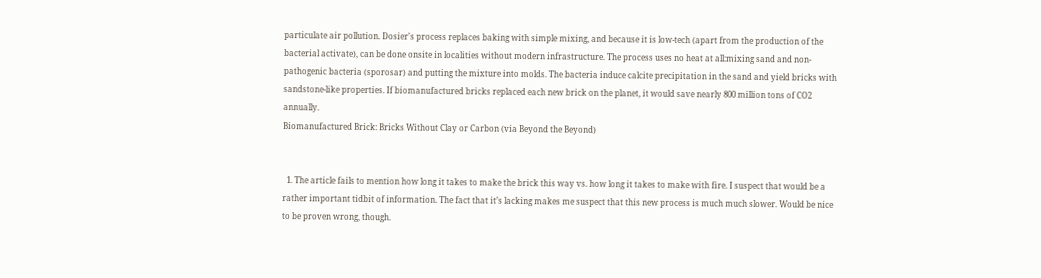particulate air pollution. Dosier's process replaces baking with simple mixing, and because it is low-tech (apart from the production of the bacterial activate), can be done onsite in localities without modern infrastructure. The process uses no heat at all:mixing sand and non-pathogenic bacteria (sporosar) and putting the mixture into molds. The bacteria induce calcite precipitation in the sand and yield bricks with sandstone-like properties. If biomanufactured bricks replaced each new brick on the planet, it would save nearly 800 million tons of CO2 annually.
Biomanufactured Brick: Bricks Without Clay or Carbon (via Beyond the Beyond)


  1. The article fails to mention how long it takes to make the brick this way vs. how long it takes to make with fire. I suspect that would be a rather important tidbit of information. The fact that it’s lacking makes me suspect that this new process is much much slower. Would be nice to be proven wrong, though.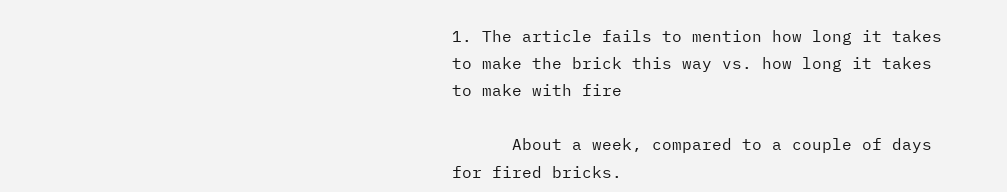1. The article fails to mention how long it takes to make the brick this way vs. how long it takes to make with fire

      About a week, compared to a couple of days for fired bricks.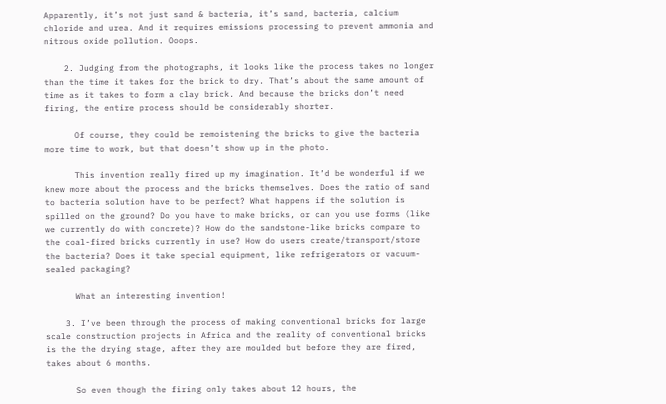Apparently, it’s not just sand & bacteria, it’s sand, bacteria, calcium chloride and urea. And it requires emissions processing to prevent ammonia and nitrous oxide pollution. Ooops.

    2. Judging from the photographs, it looks like the process takes no longer than the time it takes for the brick to dry. That’s about the same amount of time as it takes to form a clay brick. And because the bricks don’t need firing, the entire process should be considerably shorter.

      Of course, they could be remoistening the bricks to give the bacteria more time to work, but that doesn’t show up in the photo.

      This invention really fired up my imagination. It’d be wonderful if we knew more about the process and the bricks themselves. Does the ratio of sand to bacteria solution have to be perfect? What happens if the solution is spilled on the ground? Do you have to make bricks, or can you use forms (like we currently do with concrete)? How do the sandstone-like bricks compare to the coal-fired bricks currently in use? How do users create/transport/store the bacteria? Does it take special equipment, like refrigerators or vacuum-sealed packaging?

      What an interesting invention!

    3. I’ve been through the process of making conventional bricks for large scale construction projects in Africa and the reality of conventional bricks is the the drying stage, after they are moulded but before they are fired, takes about 6 months.

      So even though the firing only takes about 12 hours, the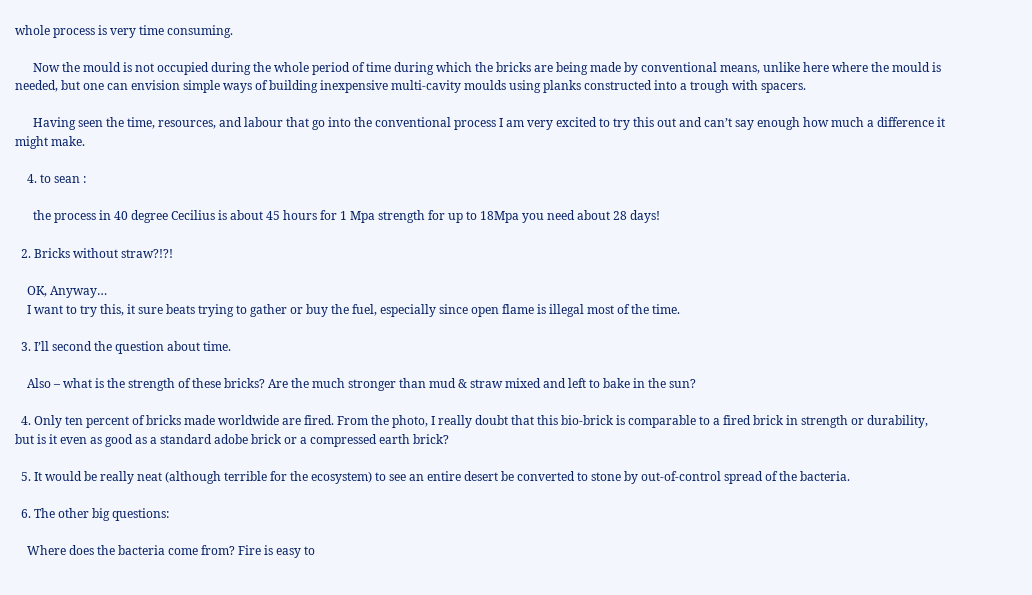whole process is very time consuming.

      Now the mould is not occupied during the whole period of time during which the bricks are being made by conventional means, unlike here where the mould is needed, but one can envision simple ways of building inexpensive multi-cavity moulds using planks constructed into a trough with spacers.

      Having seen the time, resources, and labour that go into the conventional process I am very excited to try this out and can’t say enough how much a difference it might make.

    4. to sean :

      the process in 40 degree Cecilius is about 45 hours for 1 Mpa strength for up to 18Mpa you need about 28 days!

  2. Bricks without straw?!?!

    OK, Anyway…
    I want to try this, it sure beats trying to gather or buy the fuel, especially since open flame is illegal most of the time.

  3. I’ll second the question about time.

    Also – what is the strength of these bricks? Are the much stronger than mud & straw mixed and left to bake in the sun?

  4. Only ten percent of bricks made worldwide are fired. From the photo, I really doubt that this bio-brick is comparable to a fired brick in strength or durability, but is it even as good as a standard adobe brick or a compressed earth brick?

  5. It would be really neat (although terrible for the ecosystem) to see an entire desert be converted to stone by out-of-control spread of the bacteria.

  6. The other big questions:

    Where does the bacteria come from? Fire is easy to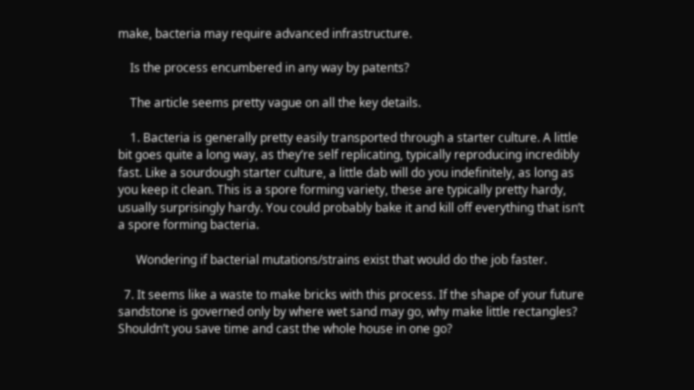make, bacteria may require advanced infrastructure.

    Is the process encumbered in any way by patents?

    The article seems pretty vague on all the key details.

    1. Bacteria is generally pretty easily transported through a starter culture. A little bit goes quite a long way, as they’re self replicating, typically reproducing incredibly fast. Like a sourdough starter culture, a little dab will do you indefinitely, as long as you keep it clean. This is a spore forming variety, these are typically pretty hardy, usually surprisingly hardy. You could probably bake it and kill off everything that isn’t a spore forming bacteria.

      Wondering if bacterial mutations/strains exist that would do the job faster.

  7. It seems like a waste to make bricks with this process. If the shape of your future sandstone is governed only by where wet sand may go, why make little rectangles? Shouldn’t you save time and cast the whole house in one go?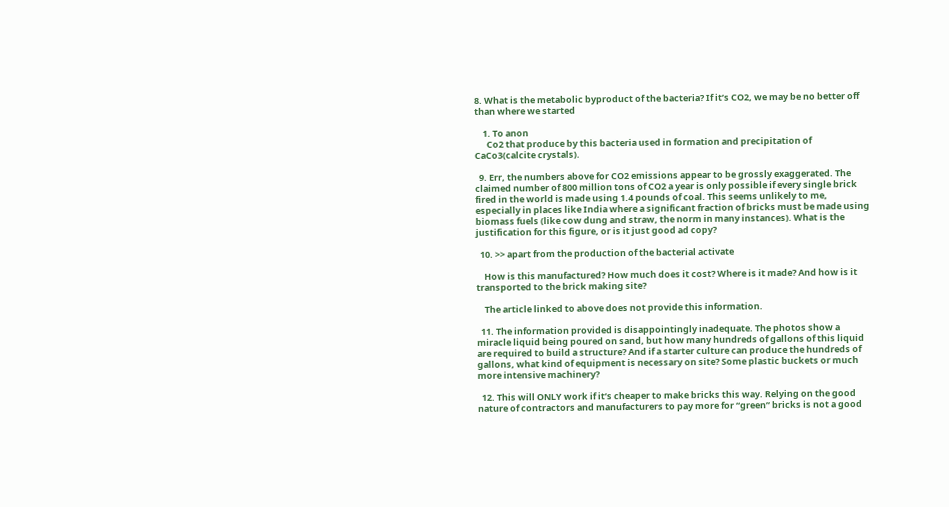8. What is the metabolic byproduct of the bacteria? If it’s CO2, we may be no better off than where we started

    1. To anon
      Co2 that produce by this bacteria used in formation and precipitation of CaCo3(calcite crystals).

  9. Err, the numbers above for CO2 emissions appear to be grossly exaggerated. The claimed number of 800 million tons of CO2 a year is only possible if every single brick fired in the world is made using 1.4 pounds of coal. This seems unlikely to me, especially in places like India where a significant fraction of bricks must be made using biomass fuels (like cow dung and straw, the norm in many instances). What is the justification for this figure, or is it just good ad copy?

  10. >> apart from the production of the bacterial activate

    How is this manufactured? How much does it cost? Where is it made? And how is it transported to the brick making site?

    The article linked to above does not provide this information.

  11. The information provided is disappointingly inadequate. The photos show a miracle liquid being poured on sand, but how many hundreds of gallons of this liquid are required to build a structure? And if a starter culture can produce the hundreds of gallons, what kind of equipment is necessary on site? Some plastic buckets or much more intensive machinery?

  12. This will ONLY work if it’s cheaper to make bricks this way. Relying on the good nature of contractors and manufacturers to pay more for “green” bricks is not a good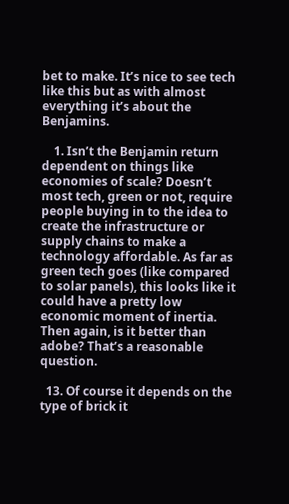bet to make. It’s nice to see tech like this but as with almost everything it’s about the Benjamins.

    1. Isn’t the Benjamin return dependent on things like economies of scale? Doesn’t most tech, green or not, require people buying in to the idea to create the infrastructure or supply chains to make a technology affordable. As far as green tech goes (like compared to solar panels), this looks like it could have a pretty low economic moment of inertia. Then again, is it better than adobe? That’s a reasonable question.

  13. Of course it depends on the type of brick it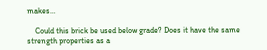makes…

    Could this brick be used below grade? Does it have the same strength properties as a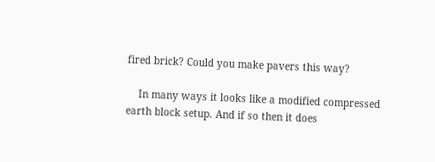fired brick? Could you make pavers this way?

    In many ways it looks like a modified compressed earth block setup. And if so then it does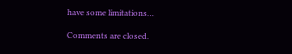have some limitations…

Comments are closed.